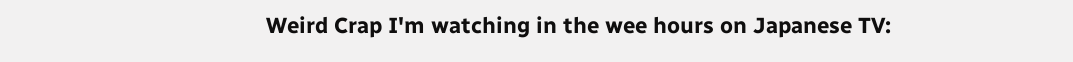Weird Crap I'm watching in the wee hours on Japanese TV: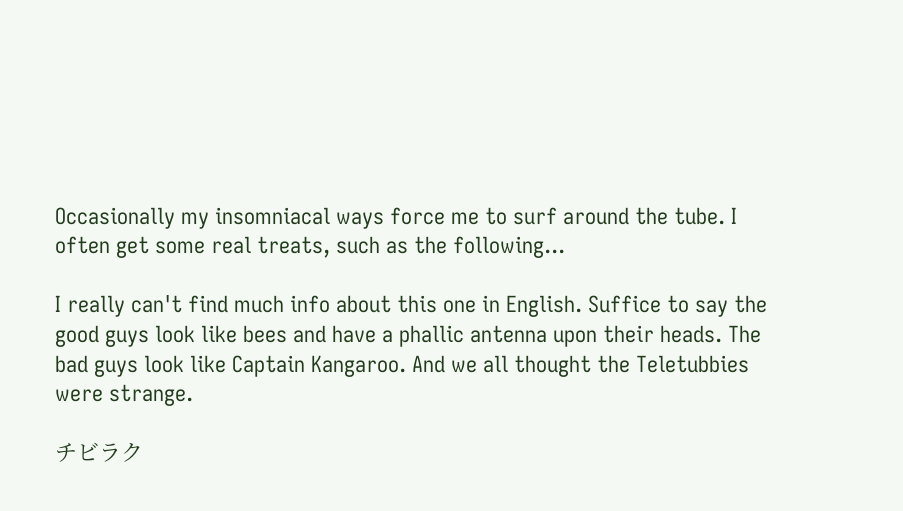Occasionally my insomniacal ways force me to surf around the tube. I often get some real treats, such as the following...

I really can't find much info about this one in English. Suffice to say the good guys look like bees and have a phallic antenna upon their heads. The bad guys look like Captain Kangaroo. And we all thought the Teletubbies were strange.

チビラク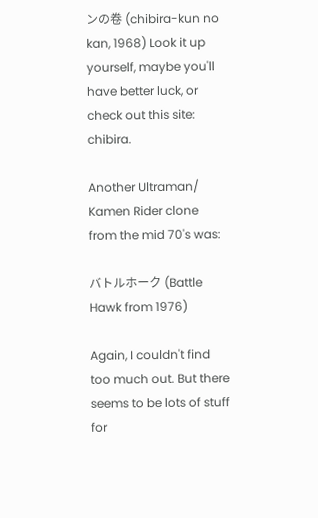ンの卷 (chibira-kun no kan, 1968) Look it up yourself, maybe you'll have better luck, or check out this site: chibira.

Another Ultraman/ Kamen Rider clone from the mid 70's was:

バトルホーク (Battle Hawk from 1976)

Again, I couldn't find too much out. But there seems to be lots of stuff for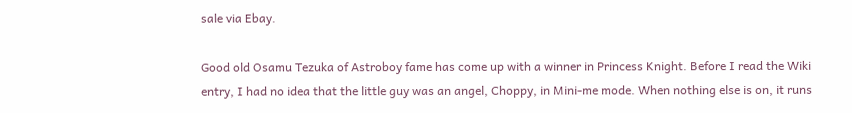sale via Ebay.

Good old Osamu Tezuka of Astroboy fame has come up with a winner in Princess Knight. Before I read the Wiki entry, I had no idea that the little guy was an angel, Choppy, in Mini-me mode. When nothing else is on, it runs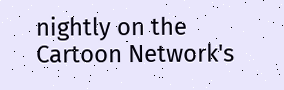nightly on the Cartoon Network's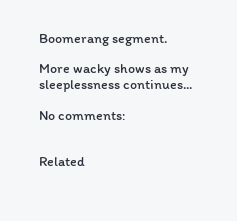Boomerang segment.

More wacky shows as my sleeplessness continues...

No comments:


Related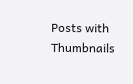Posts with Thumbnails